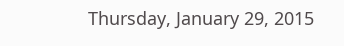Thursday, January 29, 2015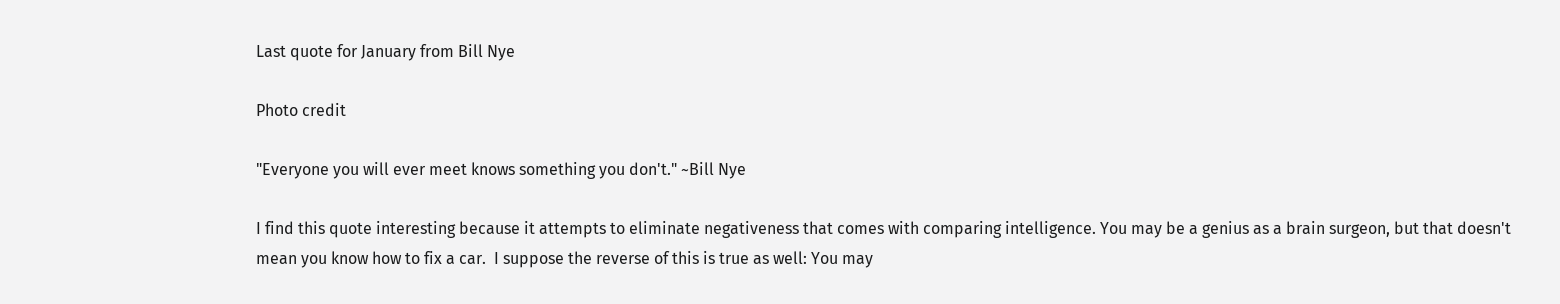Last quote for January from Bill Nye

Photo credit

"Everyone you will ever meet knows something you don't." ~Bill Nye

I find this quote interesting because it attempts to eliminate negativeness that comes with comparing intelligence. You may be a genius as a brain surgeon, but that doesn't mean you know how to fix a car.  I suppose the reverse of this is true as well: You may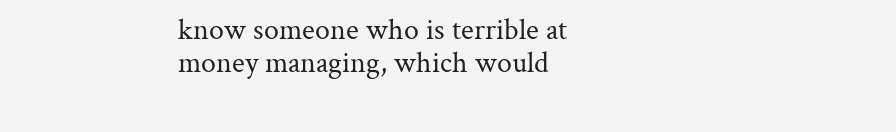know someone who is terrible at money managing, which would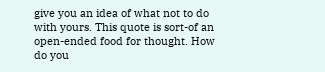give you an idea of what not to do with yours. This quote is sort-of an open-ended food for thought. How do you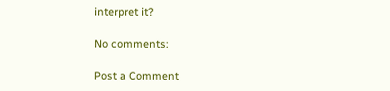interpret it?

No comments:

Post a Comment